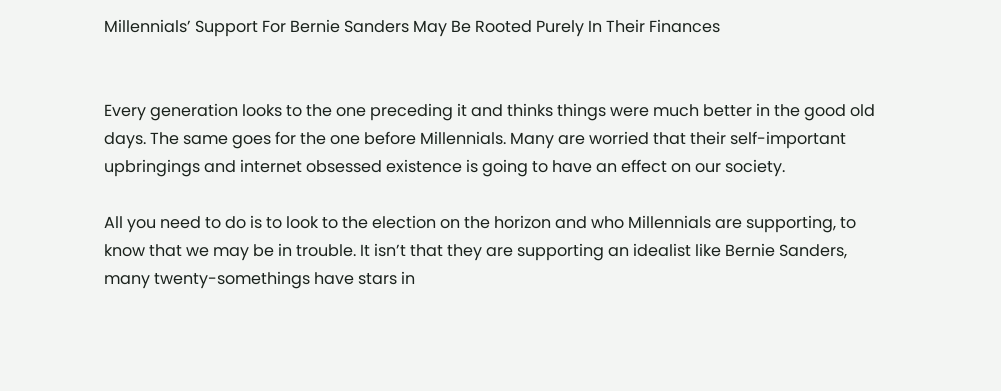Millennials’ Support For Bernie Sanders May Be Rooted Purely In Their Finances


Every generation looks to the one preceding it and thinks things were much better in the good old days. The same goes for the one before Millennials. Many are worried that their self-important upbringings and internet obsessed existence is going to have an effect on our society.

All you need to do is to look to the election on the horizon and who Millennials are supporting, to know that we may be in trouble. It isn’t that they are supporting an idealist like Bernie Sanders, many twenty-somethings have stars in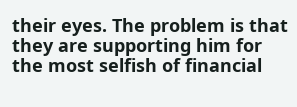their eyes. The problem is that they are supporting him for the most selfish of financial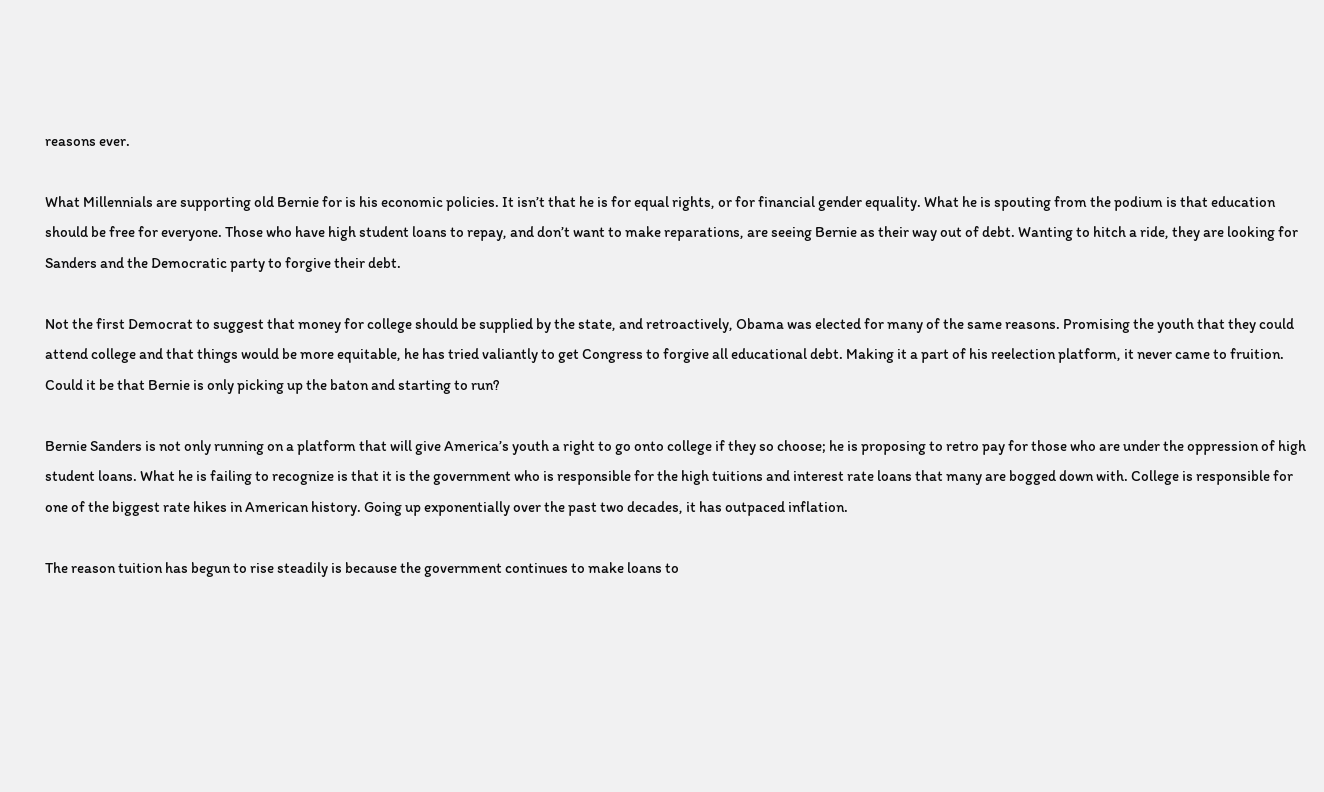reasons ever.

What Millennials are supporting old Bernie for is his economic policies. It isn’t that he is for equal rights, or for financial gender equality. What he is spouting from the podium is that education should be free for everyone. Those who have high student loans to repay, and don’t want to make reparations, are seeing Bernie as their way out of debt. Wanting to hitch a ride, they are looking for Sanders and the Democratic party to forgive their debt.

Not the first Democrat to suggest that money for college should be supplied by the state, and retroactively, Obama was elected for many of the same reasons. Promising the youth that they could attend college and that things would be more equitable, he has tried valiantly to get Congress to forgive all educational debt. Making it a part of his reelection platform, it never came to fruition. Could it be that Bernie is only picking up the baton and starting to run?

Bernie Sanders is not only running on a platform that will give America’s youth a right to go onto college if they so choose; he is proposing to retro pay for those who are under the oppression of high student loans. What he is failing to recognize is that it is the government who is responsible for the high tuitions and interest rate loans that many are bogged down with. College is responsible for one of the biggest rate hikes in American history. Going up exponentially over the past two decades, it has outpaced inflation.

The reason tuition has begun to rise steadily is because the government continues to make loans to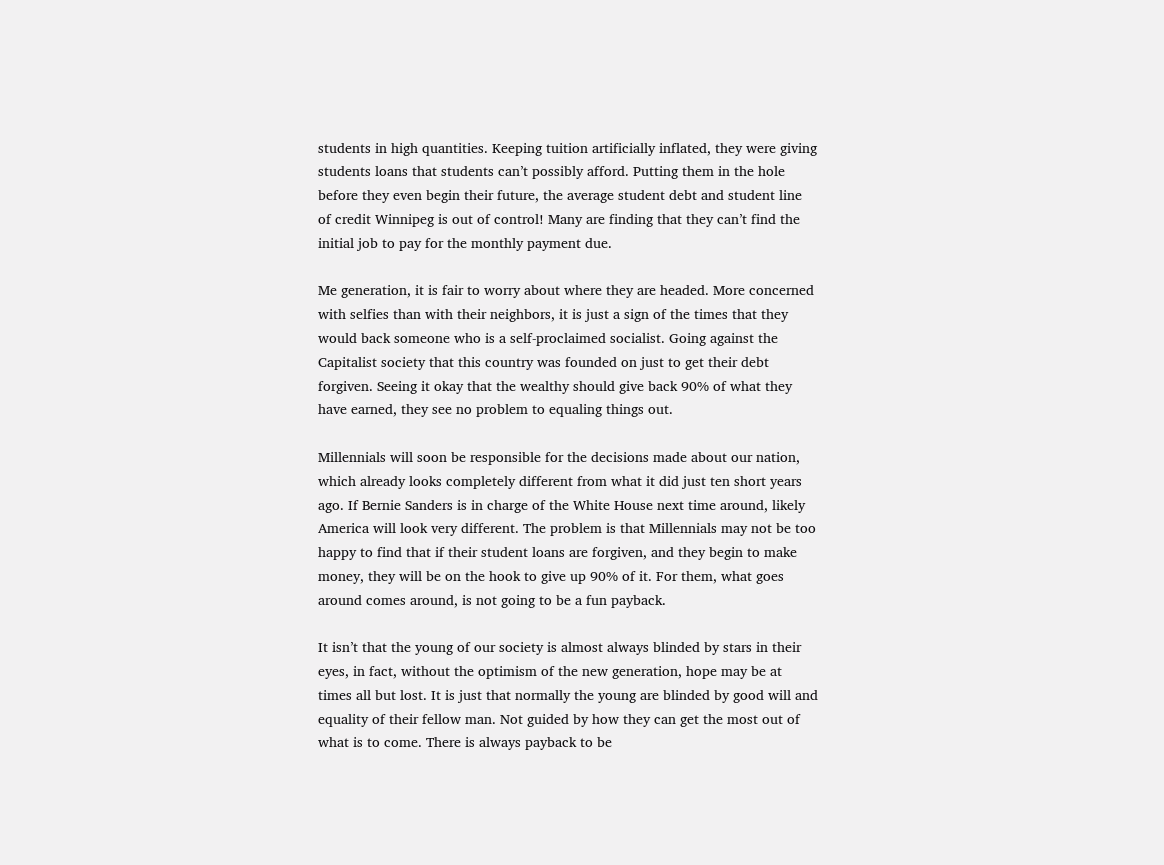students in high quantities. Keeping tuition artificially inflated, they were giving students loans that students can’t possibly afford. Putting them in the hole before they even begin their future, the average student debt and student line of credit Winnipeg is out of control! Many are finding that they can’t find the initial job to pay for the monthly payment due.

Me generation, it is fair to worry about where they are headed. More concerned with selfies than with their neighbors, it is just a sign of the times that they would back someone who is a self-proclaimed socialist. Going against the Capitalist society that this country was founded on just to get their debt forgiven. Seeing it okay that the wealthy should give back 90% of what they have earned, they see no problem to equaling things out.

Millennials will soon be responsible for the decisions made about our nation, which already looks completely different from what it did just ten short years ago. If Bernie Sanders is in charge of the White House next time around, likely America will look very different. The problem is that Millennials may not be too happy to find that if their student loans are forgiven, and they begin to make money, they will be on the hook to give up 90% of it. For them, what goes around comes around, is not going to be a fun payback.

It isn’t that the young of our society is almost always blinded by stars in their eyes, in fact, without the optimism of the new generation, hope may be at times all but lost. It is just that normally the young are blinded by good will and equality of their fellow man. Not guided by how they can get the most out of what is to come. There is always payback to be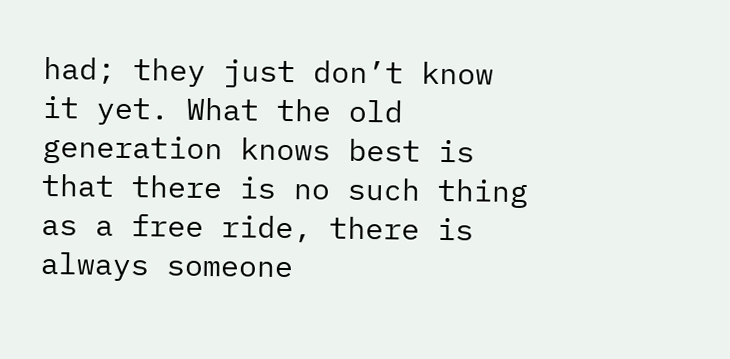had; they just don’t know it yet. What the old generation knows best is that there is no such thing as a free ride, there is always someone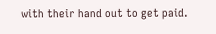with their hand out to get paid.